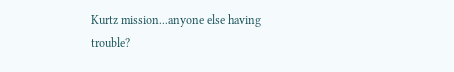Kurtz mission...anyone else having trouble?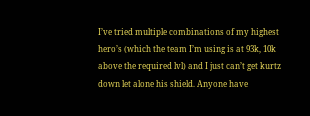I’ve tried multiple combinations of my highest hero’s (which the team I’m using is at 93k, 10k above the required lvl) and I just can’t get kurtz down let alone his shield. Anyone have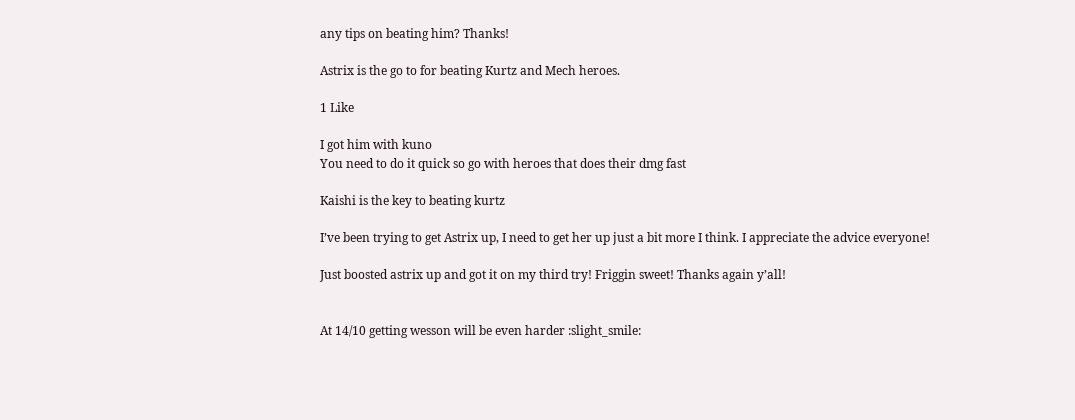any tips on beating him? Thanks!

Astrix is the go to for beating Kurtz and Mech heroes.

1 Like

I got him with kuno
You need to do it quick so go with heroes that does their dmg fast

Kaishi is the key to beating kurtz

I’ve been trying to get Astrix up, I need to get her up just a bit more I think. I appreciate the advice everyone!

Just boosted astrix up and got it on my third try! Friggin sweet! Thanks again y’all!


At 14/10 getting wesson will be even harder :slight_smile: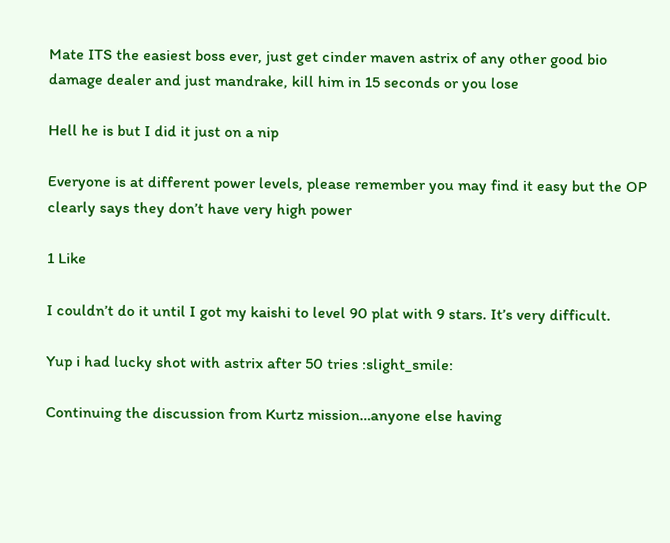Mate ITS the easiest boss ever, just get cinder maven astrix of any other good bio damage dealer and just mandrake, kill him in 15 seconds or you lose

Hell he is but I did it just on a nip

Everyone is at different power levels, please remember you may find it easy but the OP clearly says they don’t have very high power

1 Like

I couldn’t do it until I got my kaishi to level 90 plat with 9 stars. It’s very difficult.

Yup i had lucky shot with astrix after 50 tries :slight_smile:

Continuing the discussion from Kurtz mission…anyone else having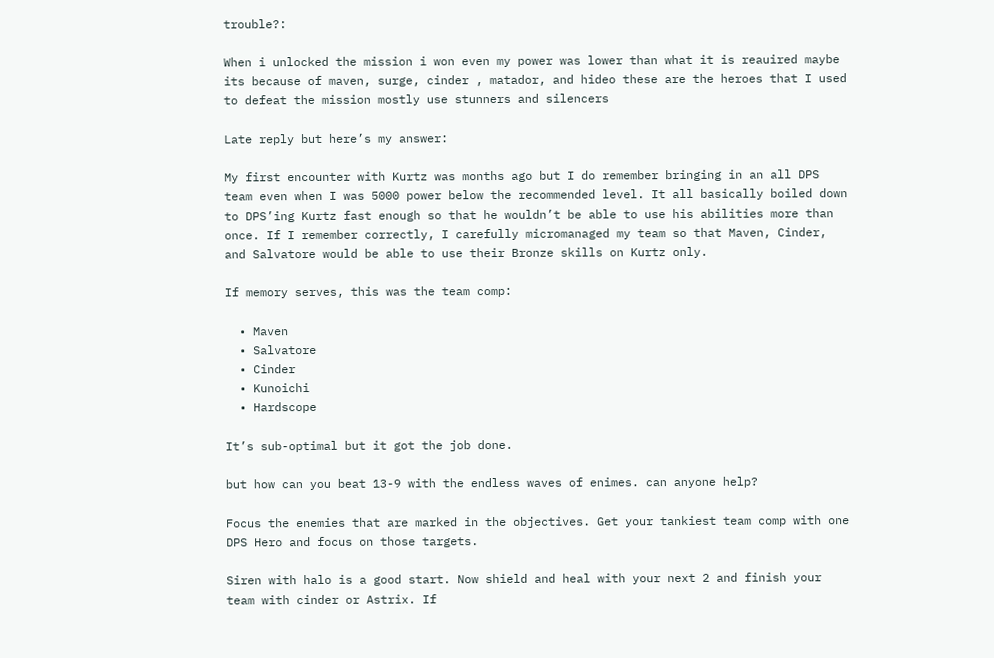trouble?:

When i unlocked the mission i won even my power was lower than what it is reauired maybe its because of maven, surge, cinder , matador, and hideo these are the heroes that I used to defeat the mission mostly use stunners and silencers

Late reply but here’s my answer:

My first encounter with Kurtz was months ago but I do remember bringing in an all DPS team even when I was 5000 power below the recommended level. It all basically boiled down to DPS’ing Kurtz fast enough so that he wouldn’t be able to use his abilities more than once. If I remember correctly, I carefully micromanaged my team so that Maven, Cinder, and Salvatore would be able to use their Bronze skills on Kurtz only.

If memory serves, this was the team comp:

  • Maven
  • Salvatore
  • Cinder
  • Kunoichi
  • Hardscope

It’s sub-optimal but it got the job done.

but how can you beat 13-9 with the endless waves of enimes. can anyone help?

Focus the enemies that are marked in the objectives. Get your tankiest team comp with one DPS Hero and focus on those targets.

Siren with halo is a good start. Now shield and heal with your next 2 and finish your team with cinder or Astrix. If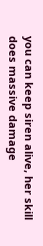you can keep siren alive, her skill does massive damage